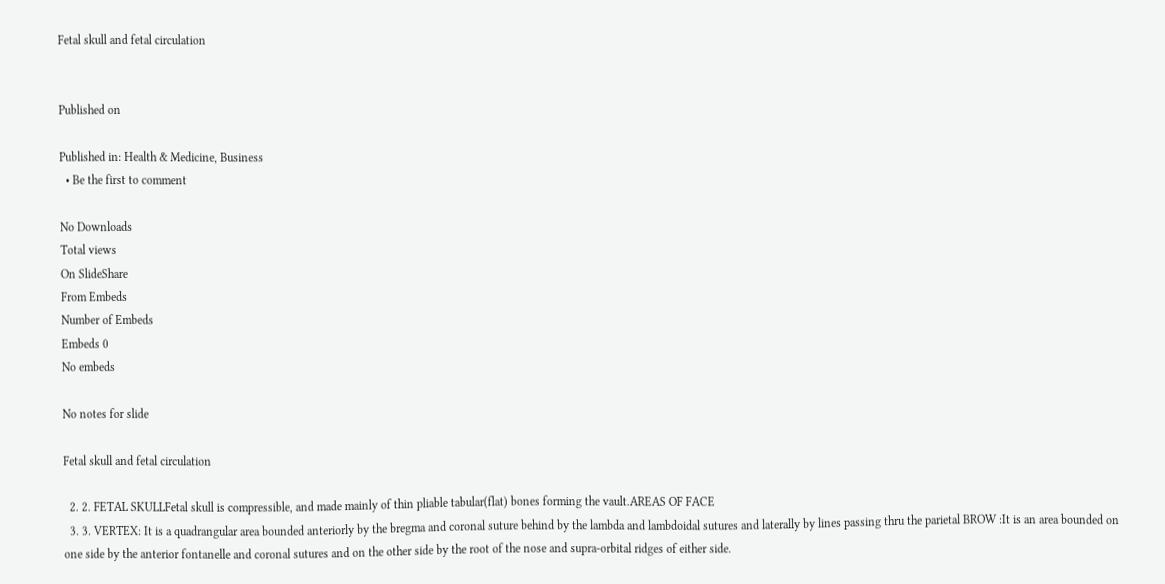Fetal skull and fetal circulation


Published on

Published in: Health & Medicine, Business
  • Be the first to comment

No Downloads
Total views
On SlideShare
From Embeds
Number of Embeds
Embeds 0
No embeds

No notes for slide

Fetal skull and fetal circulation

  2. 2. FETAL SKULLFetal skull is compressible, and made mainly of thin pliable tabular(flat) bones forming the vault.AREAS OF FACE
  3. 3. VERTEX: It is a quadrangular area bounded anteriorly by the bregma and coronal suture behind by the lambda and lambdoidal sutures and laterally by lines passing thru the parietal BROW :It is an area bounded on one side by the anterior fontanelle and coronal sutures and on the other side by the root of the nose and supra-orbital ridges of either side.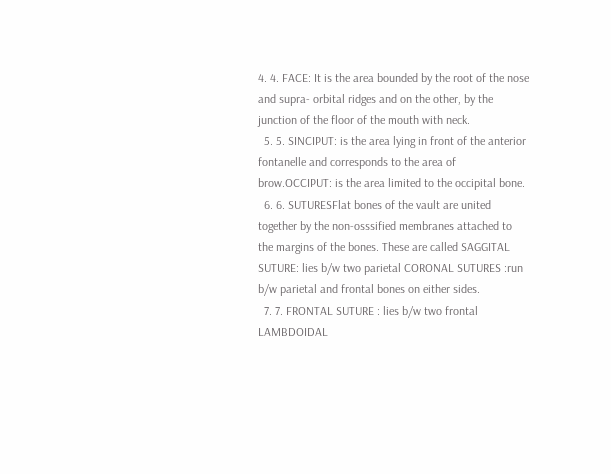4. 4. FACE: It is the area bounded by the root of the nose and supra- orbital ridges and on the other, by the junction of the floor of the mouth with neck.
  5. 5. SINCIPUT: is the area lying in front of the anterior fontanelle and corresponds to the area of brow.OCCIPUT: is the area limited to the occipital bone.
  6. 6. SUTURESFlat bones of the vault are united together by the non-osssified membranes attached to the margins of the bones. These are called SAGGITAL SUTURE: lies b/w two parietal CORONAL SUTURES :run b/w parietal and frontal bones on either sides.
  7. 7. FRONTAL SUTURE : lies b/w two frontal LAMBDOIDAL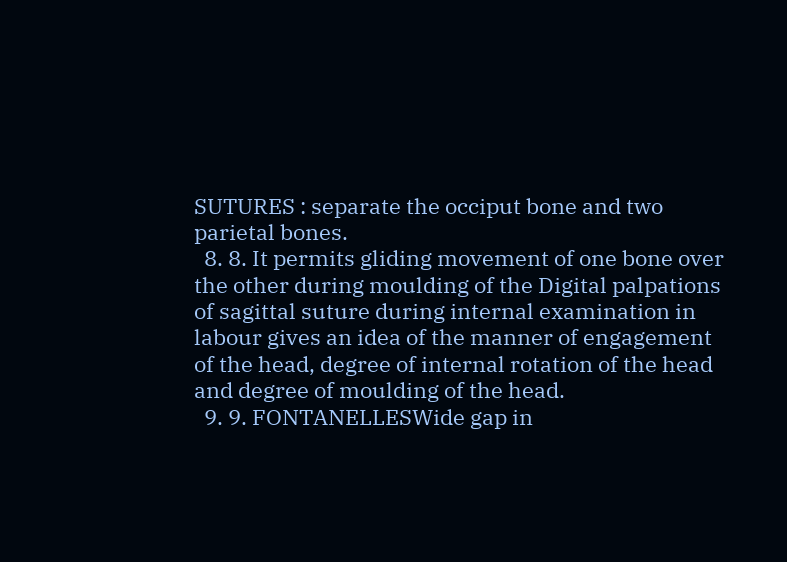SUTURES : separate the occiput bone and two parietal bones.
  8. 8. It permits gliding movement of one bone over the other during moulding of the Digital palpations of sagittal suture during internal examination in labour gives an idea of the manner of engagement of the head, degree of internal rotation of the head and degree of moulding of the head.
  9. 9. FONTANELLESWide gap in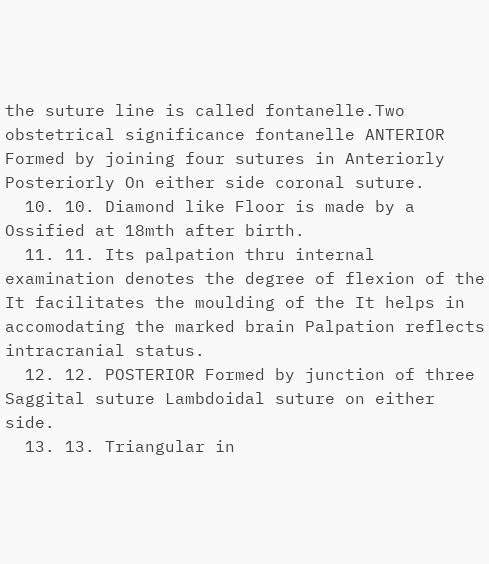the suture line is called fontanelle.Two obstetrical significance fontanelle ANTERIOR Formed by joining four sutures in Anteriorly Posteriorly On either side coronal suture.
  10. 10. Diamond like Floor is made by a Ossified at 18mth after birth.
  11. 11. Its palpation thru internal examination denotes the degree of flexion of the It facilitates the moulding of the It helps in accomodating the marked brain Palpation reflects intracranial status.
  12. 12. POSTERIOR Formed by junction of three Saggital suture Lambdoidal suture on either side.
  13. 13. Triangular in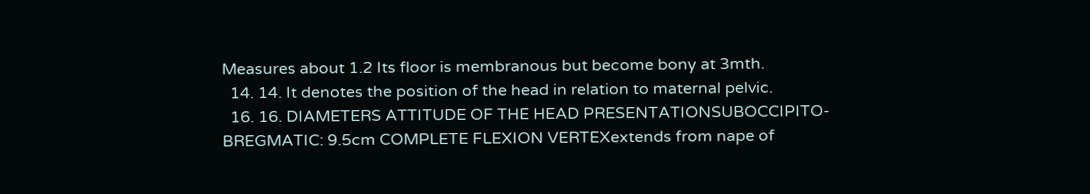Measures about 1.2 Its floor is membranous but become bony at 3mth.
  14. 14. It denotes the position of the head in relation to maternal pelvic.
  16. 16. DIAMETERS ATTITUDE OF THE HEAD PRESENTATIONSUBOCCIPITO-BREGMATIC: 9.5cm COMPLETE FLEXION VERTEXextends from nape of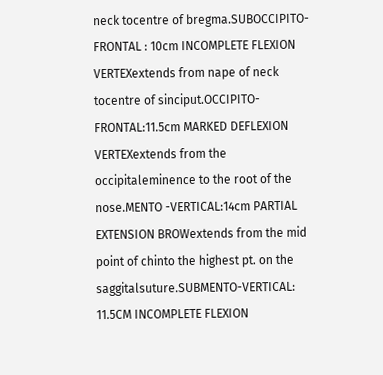neck tocentre of bregma.SUBOCCIPITO-FRONTAL : 10cm INCOMPLETE FLEXION VERTEXextends from nape of neck tocentre of sinciput.OCCIPITO-FRONTAL:11.5cm MARKED DEFLEXION VERTEXextends from the occipitaleminence to the root of the nose.MENTO -VERTICAL:14cm PARTIAL EXTENSION BROWextends from the mid point of chinto the highest pt. on the saggitalsuture.SUBMENTO-VERTICAL: 11.5CM INCOMPLETE FLEXION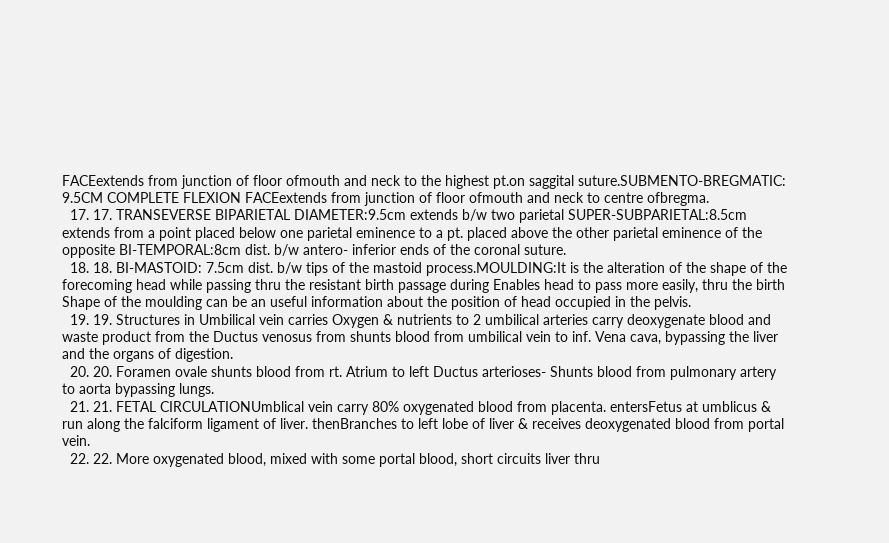FACEextends from junction of floor ofmouth and neck to the highest pt.on saggital suture.SUBMENTO-BREGMATIC: 9.5CM COMPLETE FLEXION FACEextends from junction of floor ofmouth and neck to centre ofbregma.
  17. 17. TRANSEVERSE BIPARIETAL DIAMETER:9.5cm extends b/w two parietal SUPER-SUBPARIETAL:8.5cm extends from a point placed below one parietal eminence to a pt. placed above the other parietal eminence of the opposite BI-TEMPORAL:8cm dist. b/w antero- inferior ends of the coronal suture.
  18. 18. BI-MASTOID: 7.5cm dist. b/w tips of the mastoid process.MOULDING:It is the alteration of the shape of the forecoming head while passing thru the resistant birth passage during Enables head to pass more easily, thru the birth Shape of the moulding can be an useful information about the position of head occupied in the pelvis.
  19. 19. Structures in Umbilical vein carries Oxygen & nutrients to 2 umbilical arteries carry deoxygenate blood and waste product from the Ductus venosus from shunts blood from umbilical vein to inf. Vena cava, bypassing the liver and the organs of digestion.
  20. 20. Foramen ovale shunts blood from rt. Atrium to left Ductus arterioses- Shunts blood from pulmonary artery to aorta bypassing lungs.
  21. 21. FETAL CIRCULATIONUmblical vein carry 80% oxygenated blood from placenta. entersFetus at umblicus & run along the falciform ligament of liver. thenBranches to left lobe of liver & receives deoxygenated blood from portal vein.
  22. 22. More oxygenated blood, mixed with some portal blood, short circuits liver thru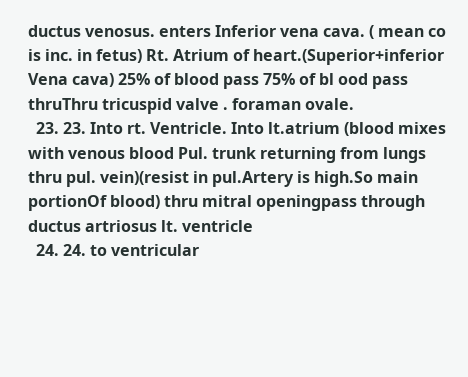ductus venosus. enters Inferior vena cava. ( mean co is inc. in fetus) Rt. Atrium of heart.(Superior+inferior Vena cava) 25% of blood pass 75% of bl ood pass thruThru tricuspid valve . foraman ovale.
  23. 23. Into rt. Ventricle. Into lt.atrium (blood mixes with venous blood Pul. trunk returning from lungs thru pul. vein)(resist in pul.Artery is high.So main portionOf blood) thru mitral openingpass through ductus artriosus lt. ventricle
  24. 24. to ventricular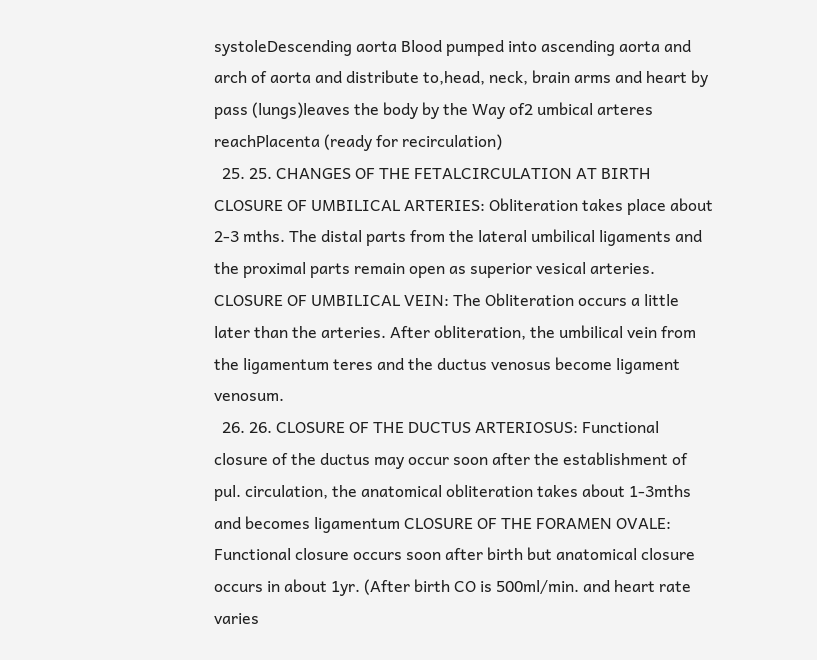systoleDescending aorta Blood pumped into ascending aorta and arch of aorta and distribute to,head, neck, brain arms and heart by pass (lungs)leaves the body by the Way of2 umbical arteres reachPlacenta (ready for recirculation)
  25. 25. CHANGES OF THE FETALCIRCULATION AT BIRTH CLOSURE OF UMBILICAL ARTERIES: Obliteration takes place about 2-3 mths. The distal parts from the lateral umbilical ligaments and the proximal parts remain open as superior vesical arteries. CLOSURE OF UMBILICAL VEIN: The Obliteration occurs a little later than the arteries. After obliteration, the umbilical vein from the ligamentum teres and the ductus venosus become ligament venosum.
  26. 26. CLOSURE OF THE DUCTUS ARTERIOSUS: Functional closure of the ductus may occur soon after the establishment of pul. circulation, the anatomical obliteration takes about 1-3mths and becomes ligamentum CLOSURE OF THE FORAMEN OVALE: Functional closure occurs soon after birth but anatomical closure occurs in about 1yr. (After birth CO is 500ml/min. and heart rate varies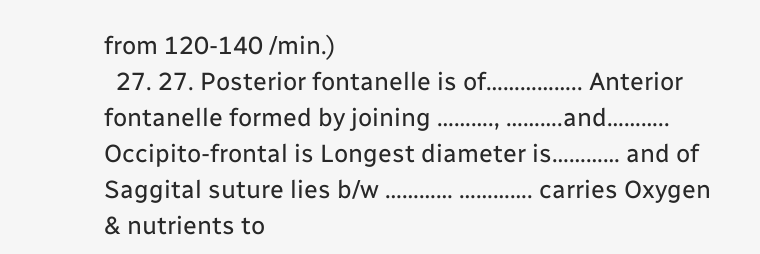from 120-140 /min.)
  27. 27. Posterior fontanelle is of…………….. Anterior fontanelle formed by joining ………., ……….and……….. Occipito-frontal is Longest diameter is………… and of Saggital suture lies b/w ………… …………. carries Oxygen & nutrients to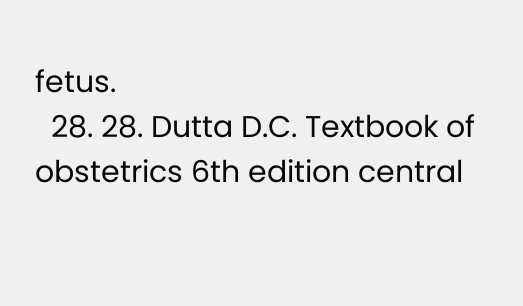fetus.
  28. 28. Dutta D.C. Textbook of obstetrics 6th edition central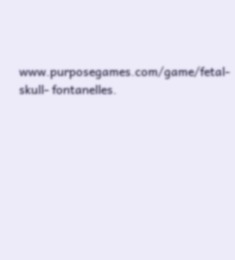www.purposegames.com/game/fetal-skull- fontanelles.